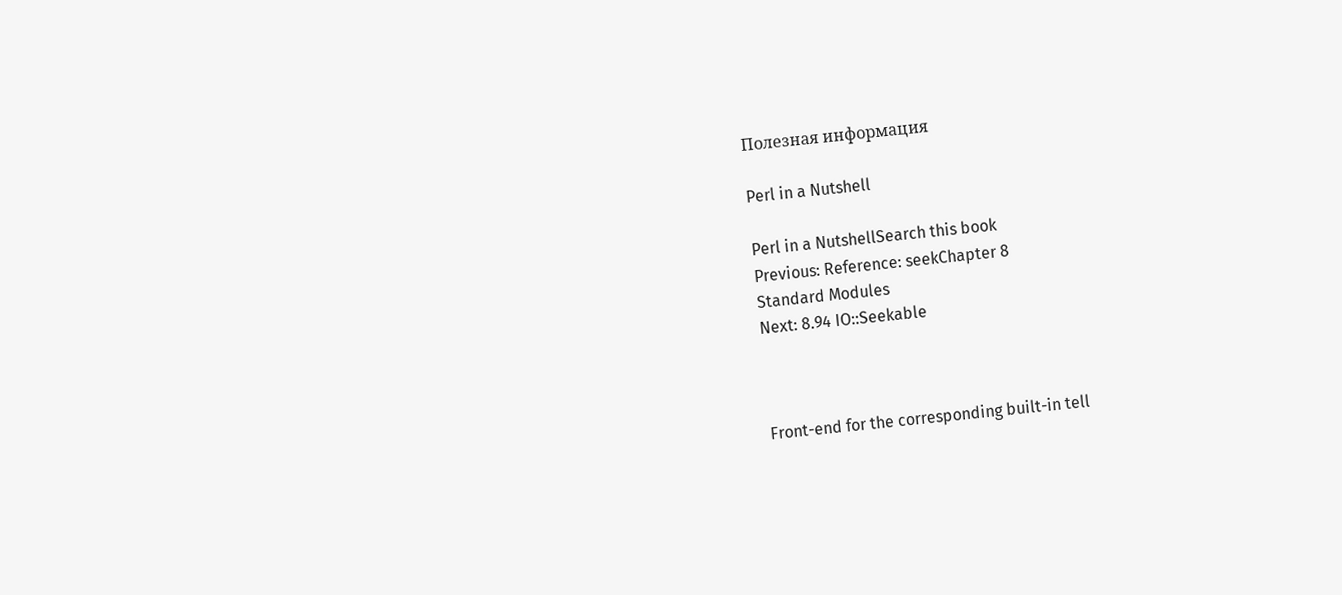Полезная информация

Perl in a Nutshell

Perl in a NutshellSearch this book
Previous: Reference: seekChapter 8
Standard Modules
Next: 8.94 IO::Seekable



Front-end for the corresponding built-in tell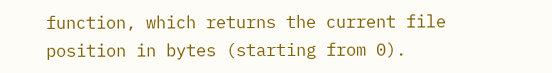function, which returns the current file position in bytes (starting from 0).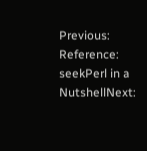Previous: Reference: seekPerl in a NutshellNext: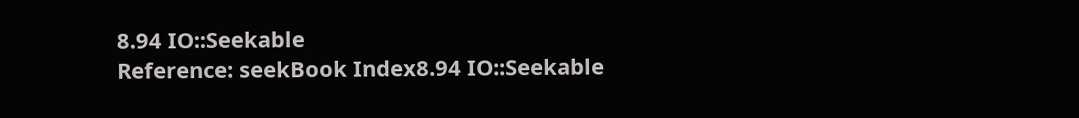8.94 IO::Seekable
Reference: seekBook Index8.94 IO::Seekable